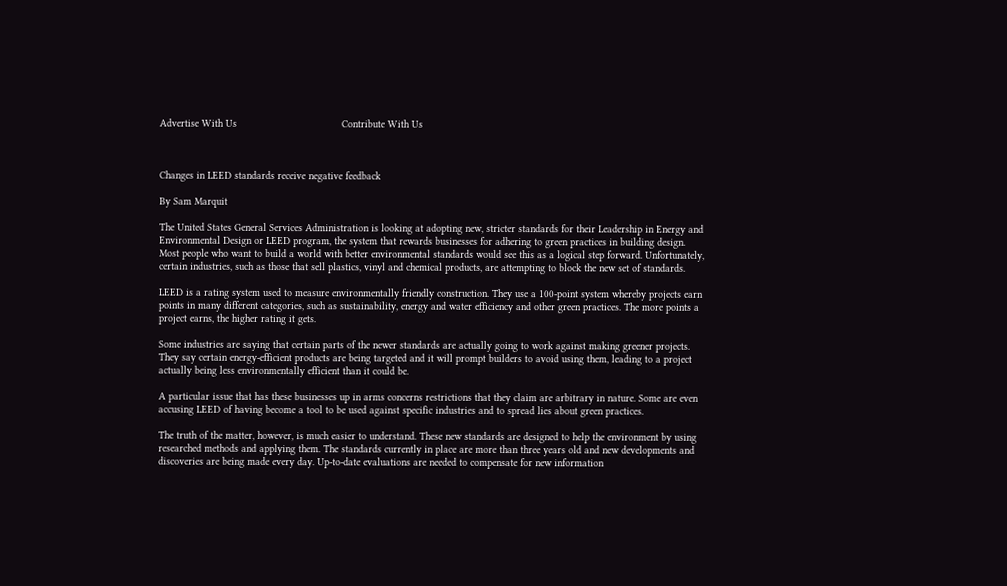Advertise With Us                                   Contribute With Us



Changes in LEED standards receive negative feedback

By Sam Marquit

The United States General Services Administration is looking at adopting new, stricter standards for their Leadership in Energy and Environmental Design or LEED program, the system that rewards businesses for adhering to green practices in building design. Most people who want to build a world with better environmental standards would see this as a logical step forward. Unfortunately, certain industries, such as those that sell plastics, vinyl and chemical products, are attempting to block the new set of standards.

LEED is a rating system used to measure environmentally friendly construction. They use a 100-point system whereby projects earn points in many different categories, such as sustainability, energy and water efficiency and other green practices. The more points a project earns, the higher rating it gets.

Some industries are saying that certain parts of the newer standards are actually going to work against making greener projects. They say certain energy-efficient products are being targeted and it will prompt builders to avoid using them, leading to a project actually being less environmentally efficient than it could be.

A particular issue that has these businesses up in arms concerns restrictions that they claim are arbitrary in nature. Some are even accusing LEED of having become a tool to be used against specific industries and to spread lies about green practices.

The truth of the matter, however, is much easier to understand. These new standards are designed to help the environment by using researched methods and applying them. The standards currently in place are more than three years old and new developments and discoveries are being made every day. Up-to-date evaluations are needed to compensate for new information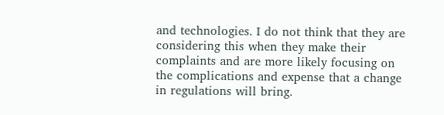and technologies. I do not think that they are considering this when they make their complaints and are more likely focusing on the complications and expense that a change in regulations will bring.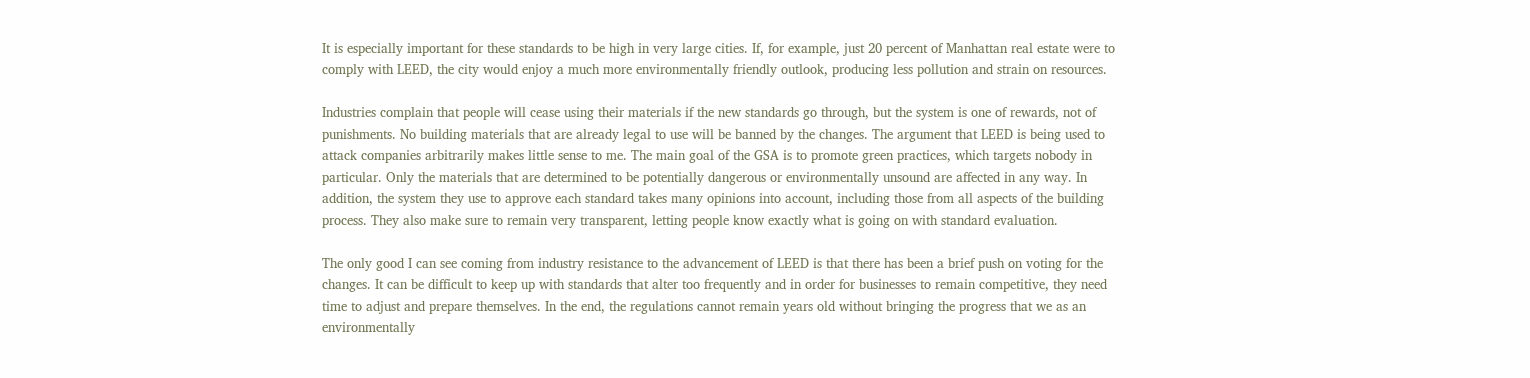It is especially important for these standards to be high in very large cities. If, for example, just 20 percent of Manhattan real estate were to comply with LEED, the city would enjoy a much more environmentally friendly outlook, producing less pollution and strain on resources.

Industries complain that people will cease using their materials if the new standards go through, but the system is one of rewards, not of punishments. No building materials that are already legal to use will be banned by the changes. The argument that LEED is being used to attack companies arbitrarily makes little sense to me. The main goal of the GSA is to promote green practices, which targets nobody in particular. Only the materials that are determined to be potentially dangerous or environmentally unsound are affected in any way. In addition, the system they use to approve each standard takes many opinions into account, including those from all aspects of the building process. They also make sure to remain very transparent, letting people know exactly what is going on with standard evaluation.

The only good I can see coming from industry resistance to the advancement of LEED is that there has been a brief push on voting for the changes. It can be difficult to keep up with standards that alter too frequently and in order for businesses to remain competitive, they need time to adjust and prepare themselves. In the end, the regulations cannot remain years old without bringing the progress that we as an environmentally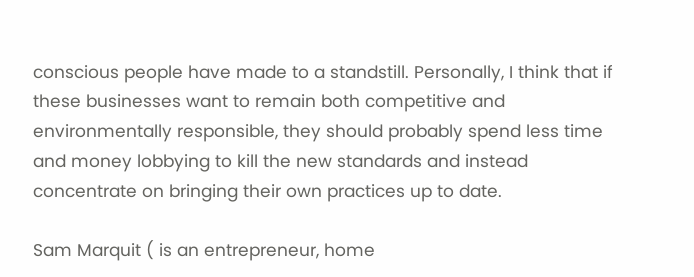conscious people have made to a standstill. Personally, I think that if these businesses want to remain both competitive and environmentally responsible, they should probably spend less time and money lobbying to kill the new standards and instead concentrate on bringing their own practices up to date.

Sam Marquit ( is an entrepreneur, home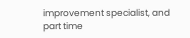improvement specialist, and part time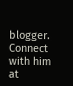blogger. Connect with him at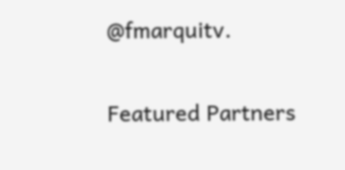@fmarquitv.

Featured Partners